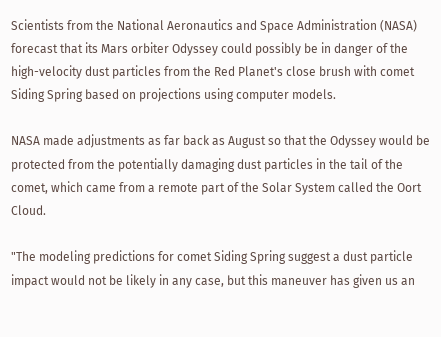Scientists from the National Aeronautics and Space Administration (NASA) forecast that its Mars orbiter Odyssey could possibly be in danger of the high-velocity dust particles from the Red Planet's close brush with comet Siding Spring based on projections using computer models.

NASA made adjustments as far back as August so that the Odyssey would be protected from the potentially damaging dust particles in the tail of the comet, which came from a remote part of the Solar System called the Oort Cloud.

"The modeling predictions for comet Siding Spring suggest a dust particle impact would not be likely in any case, but this maneuver has given us an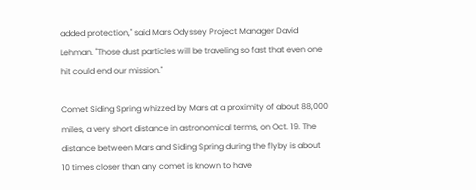added protection," said Mars Odyssey Project Manager David Lehman. "Those dust particles will be traveling so fast that even one hit could end our mission."

Comet Siding Spring whizzed by Mars at a proximity of about 88,000 miles, a very short distance in astronomical terms, on Oct. 19. The distance between Mars and Siding Spring during the flyby is about 10 times closer than any comet is known to have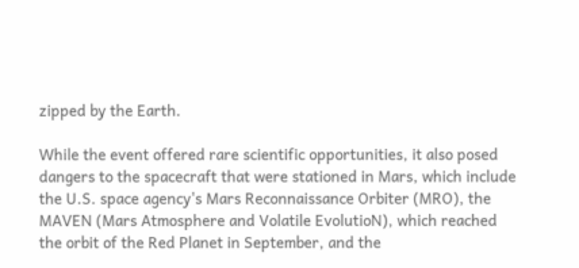zipped by the Earth.

While the event offered rare scientific opportunities, it also posed dangers to the spacecraft that were stationed in Mars, which include the U.S. space agency's Mars Reconnaissance Orbiter (MRO), the MAVEN (Mars Atmosphere and Volatile EvolutioN), which reached the orbit of the Red Planet in September, and the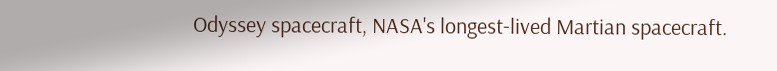Odyssey spacecraft, NASA's longest-lived Martian spacecraft.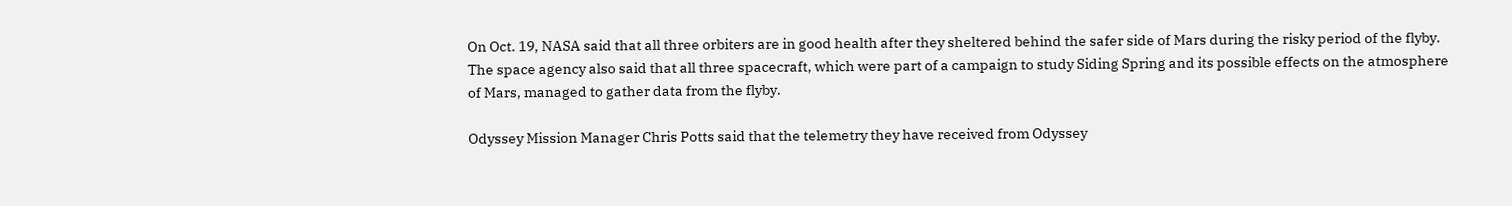On Oct. 19, NASA said that all three orbiters are in good health after they sheltered behind the safer side of Mars during the risky period of the flyby. The space agency also said that all three spacecraft, which were part of a campaign to study Siding Spring and its possible effects on the atmosphere of Mars, managed to gather data from the flyby.

Odyssey Mission Manager Chris Potts said that the telemetry they have received from Odyssey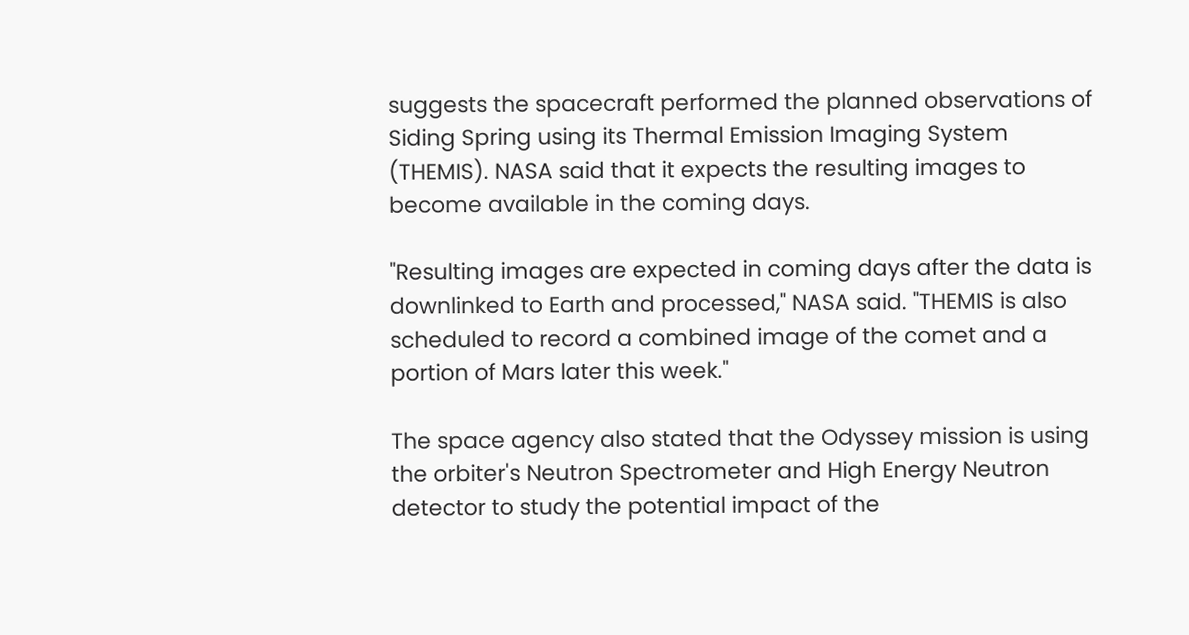suggests the spacecraft performed the planned observations of Siding Spring using its Thermal Emission Imaging System (THEMIS). NASA said that it expects the resulting images to become available in the coming days.

"Resulting images are expected in coming days after the data is downlinked to Earth and processed," NASA said. "THEMIS is also scheduled to record a combined image of the comet and a portion of Mars later this week."

The space agency also stated that the Odyssey mission is using the orbiter's Neutron Spectrometer and High Energy Neutron detector to study the potential impact of the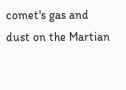comet's gas and dust on the Martian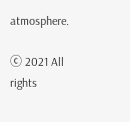atmosphere.

ⓒ 2021 All rights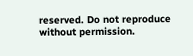reserved. Do not reproduce without permission.